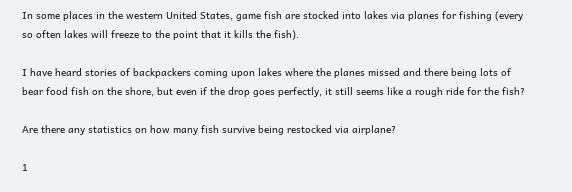In some places in the western United States, game fish are stocked into lakes via planes for fishing (every so often lakes will freeze to the point that it kills the fish).

I have heard stories of backpackers coming upon lakes where the planes missed and there being lots of bear food fish on the shore, but even if the drop goes perfectly, it still seems like a rough ride for the fish?

Are there any statistics on how many fish survive being restocked via airplane?

1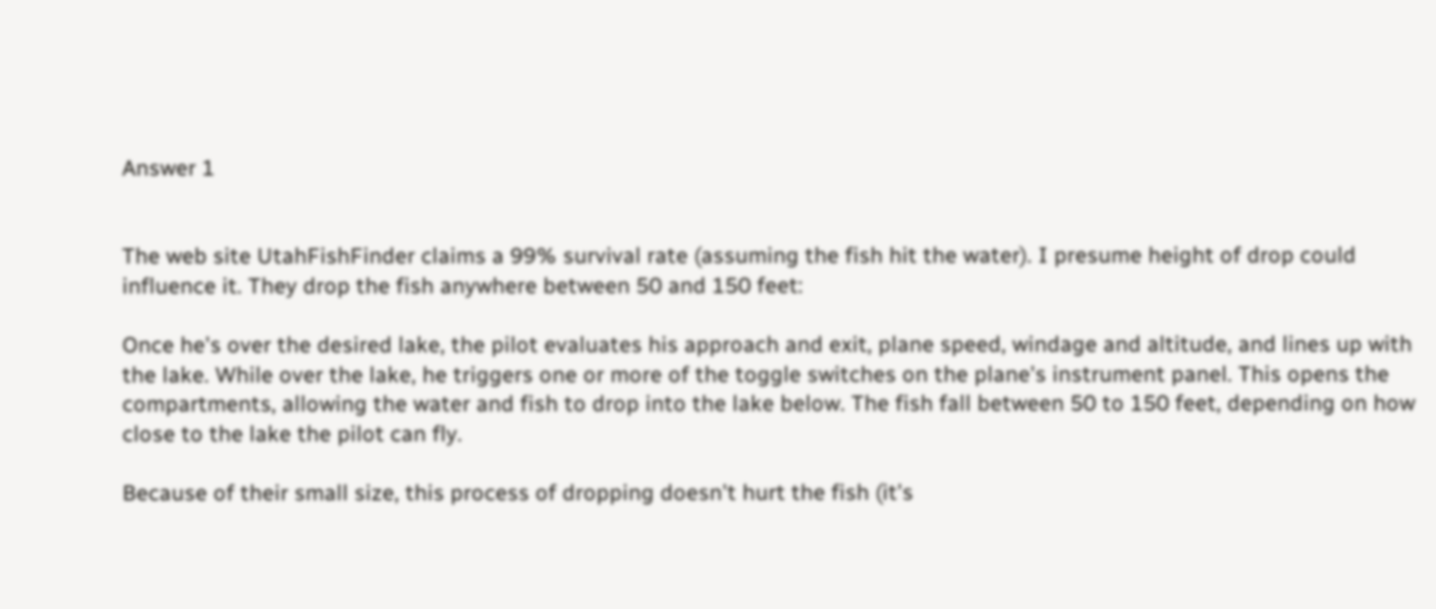Answer 1


The web site UtahFishFinder claims a 99% survival rate (assuming the fish hit the water). I presume height of drop could influence it. They drop the fish anywhere between 50 and 150 feet:

Once he's over the desired lake, the pilot evaluates his approach and exit, plane speed, windage and altitude, and lines up with the lake. While over the lake, he triggers one or more of the toggle switches on the plane's instrument panel. This opens the compartments, allowing the water and fish to drop into the lake below. The fish fall between 50 to 150 feet, depending on how close to the lake the pilot can fly.

Because of their small size, this process of dropping doesn't hurt the fish (it's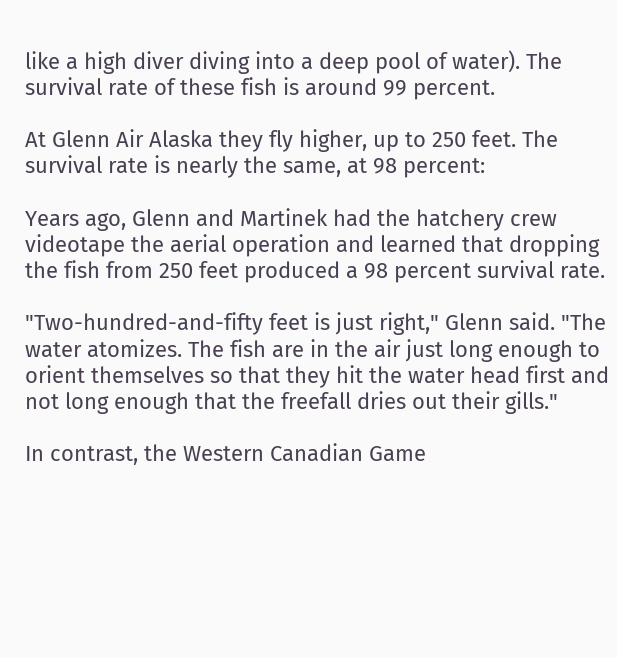like a high diver diving into a deep pool of water). The survival rate of these fish is around 99 percent.

At Glenn Air Alaska they fly higher, up to 250 feet. The survival rate is nearly the same, at 98 percent:

Years ago, Glenn and Martinek had the hatchery crew videotape the aerial operation and learned that dropping the fish from 250 feet produced a 98 percent survival rate.

"Two-hundred-and-fifty feet is just right," Glenn said. "The water atomizes. The fish are in the air just long enough to orient themselves so that they hit the water head first and not long enough that the freefall dries out their gills."

In contrast, the Western Canadian Game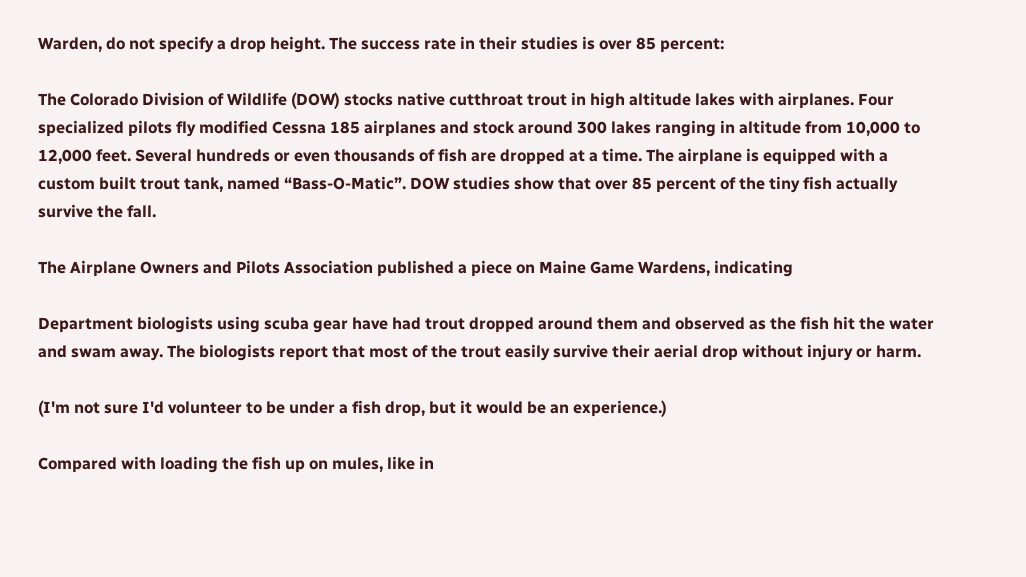Warden, do not specify a drop height. The success rate in their studies is over 85 percent:

The Colorado Division of Wildlife (DOW) stocks native cutthroat trout in high altitude lakes with airplanes. Four specialized pilots fly modified Cessna 185 airplanes and stock around 300 lakes ranging in altitude from 10,000 to 12,000 feet. Several hundreds or even thousands of fish are dropped at a time. The airplane is equipped with a custom built trout tank, named “Bass-O-Matic”. DOW studies show that over 85 percent of the tiny fish actually survive the fall.

The Airplane Owners and Pilots Association published a piece on Maine Game Wardens, indicating

Department biologists using scuba gear have had trout dropped around them and observed as the fish hit the water and swam away. The biologists report that most of the trout easily survive their aerial drop without injury or harm.

(I'm not sure I'd volunteer to be under a fish drop, but it would be an experience.)

Compared with loading the fish up on mules, like in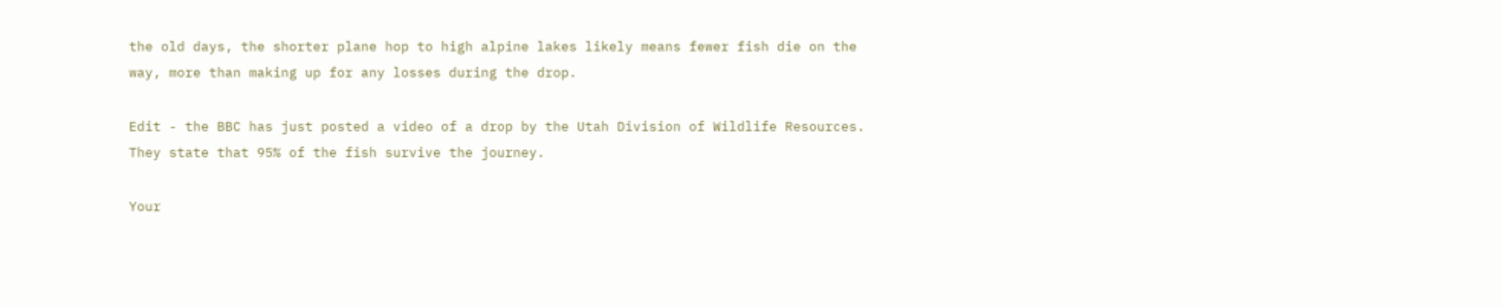the old days, the shorter plane hop to high alpine lakes likely means fewer fish die on the way, more than making up for any losses during the drop.

Edit - the BBC has just posted a video of a drop by the Utah Division of Wildlife Resources. They state that 95% of the fish survive the journey.

Your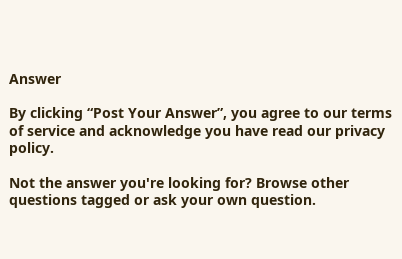Answer

By clicking “Post Your Answer”, you agree to our terms of service and acknowledge you have read our privacy policy.

Not the answer you're looking for? Browse other questions tagged or ask your own question.